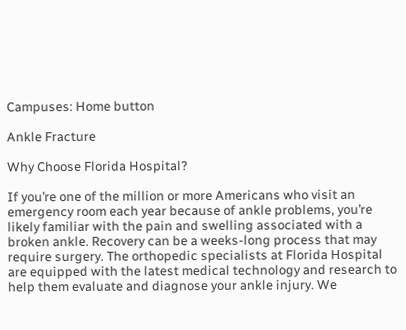Campuses: Home button

Ankle Fracture

Why Choose Florida Hospital?

If you’re one of the million or more Americans who visit an emergency room each year because of ankle problems, you’re likely familiar with the pain and swelling associated with a broken ankle. Recovery can be a weeks-long process that may require surgery. The orthopedic specialists at Florida Hospital are equipped with the latest medical technology and research to help them evaluate and diagnose your ankle injury. We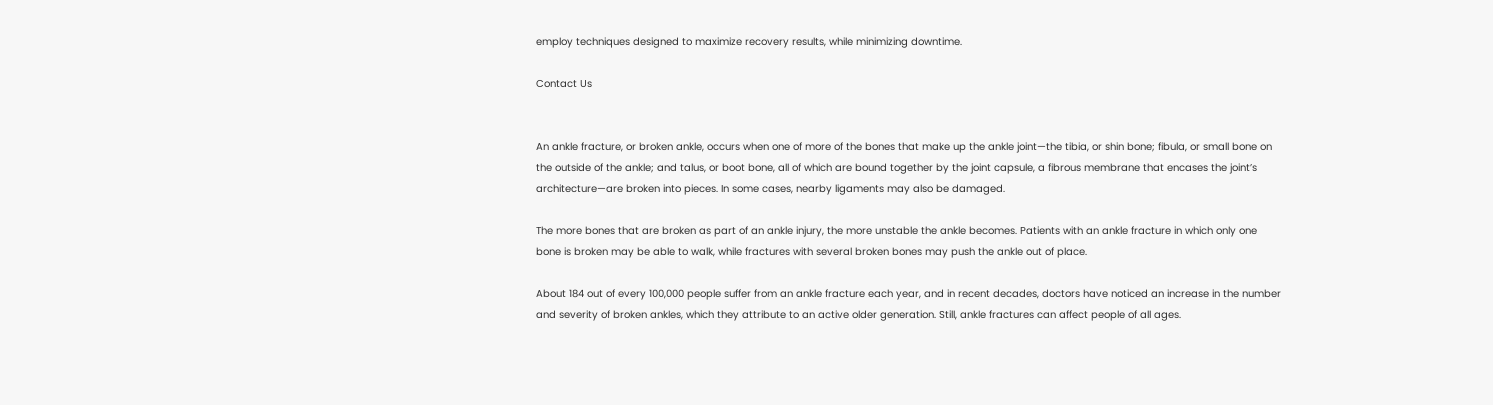employ techniques designed to maximize recovery results, while minimizing downtime.

Contact Us


An ankle fracture, or broken ankle, occurs when one of more of the bones that make up the ankle joint—the tibia, or shin bone; fibula, or small bone on the outside of the ankle; and talus, or boot bone, all of which are bound together by the joint capsule, a fibrous membrane that encases the joint’s architecture—are broken into pieces. In some cases, nearby ligaments may also be damaged.

The more bones that are broken as part of an ankle injury, the more unstable the ankle becomes. Patients with an ankle fracture in which only one bone is broken may be able to walk, while fractures with several broken bones may push the ankle out of place.

About 184 out of every 100,000 people suffer from an ankle fracture each year, and in recent decades, doctors have noticed an increase in the number and severity of broken ankles, which they attribute to an active older generation. Still, ankle fractures can affect people of all ages.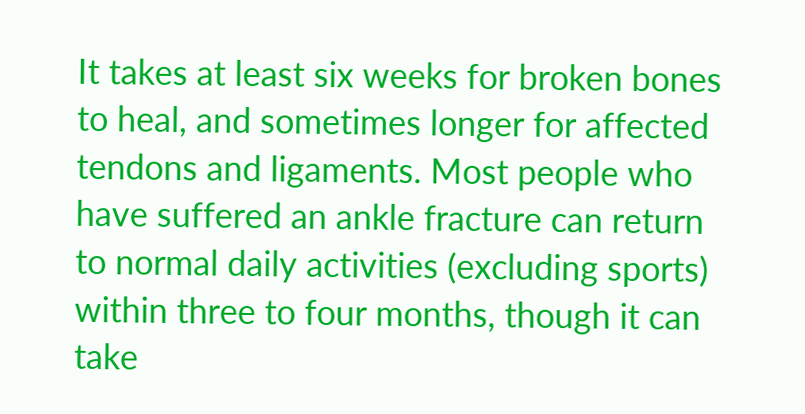It takes at least six weeks for broken bones to heal, and sometimes longer for affected tendons and ligaments. Most people who have suffered an ankle fracture can return to normal daily activities (excluding sports) within three to four months, though it can take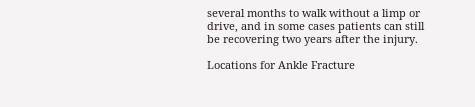several months to walk without a limp or drive, and in some cases patients can still be recovering two years after the injury.

Locations for Ankle Fracture